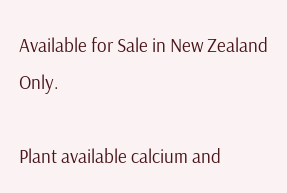Available for Sale in New Zealand Only.

Plant available calcium and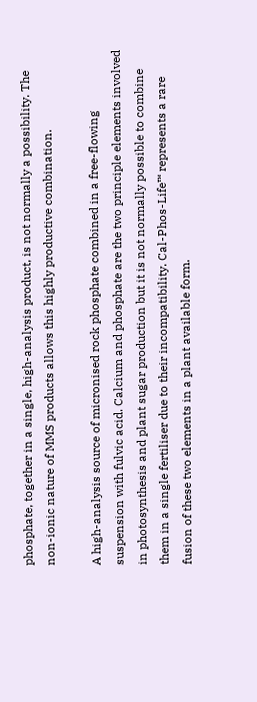phosphate, together in a single, high-analysis product, is not normally a possibility. The non-ionic nature of MMS products allows this highly productive combination.

A high-analysis source of micronised rock phosphate combined in a free-flowing suspension with fulvic acid. Calcium and phosphate are the two principle elements involved in photosynthesis and plant sugar production but it is not normally possible to combine them in a single fertiliser due to their incompatibility. Cal-Phos-Life™ represents a rare fusion of these two elements in a plant available form.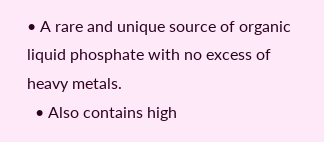• A rare and unique source of organic liquid phosphate with no excess of heavy metals.
  • Also contains high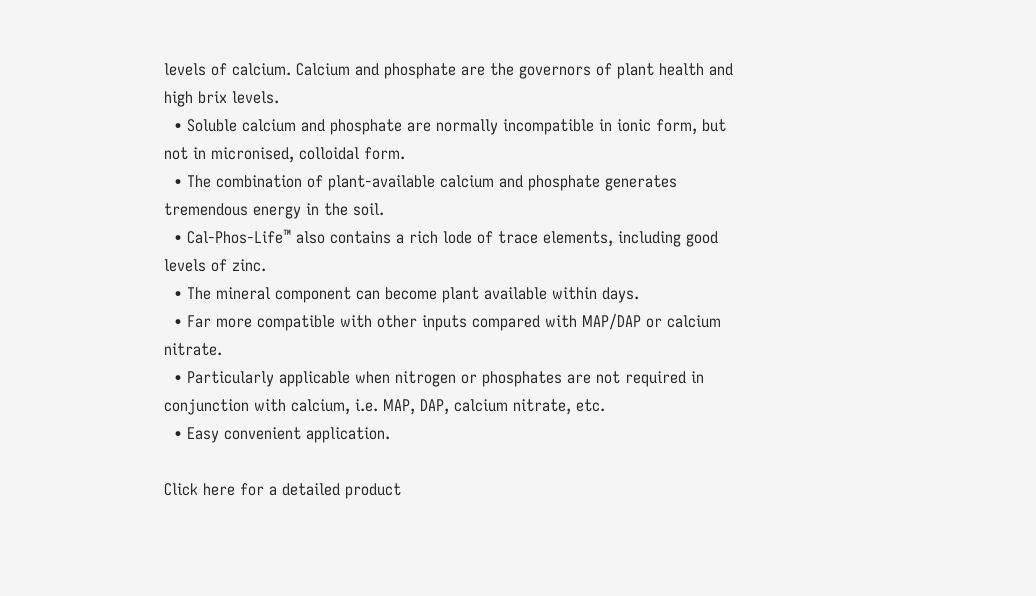levels of calcium. Calcium and phosphate are the governors of plant health and high brix levels.
  • Soluble calcium and phosphate are normally incompatible in ionic form, but not in micronised, colloidal form.
  • The combination of plant-available calcium and phosphate generates tremendous energy in the soil.
  • Cal-Phos-Life™ also contains a rich lode of trace elements, including good levels of zinc.
  • The mineral component can become plant available within days.
  • Far more compatible with other inputs compared with MAP/DAP or calcium nitrate.
  • Particularly applicable when nitrogen or phosphates are not required in conjunction with calcium, i.e. MAP, DAP, calcium nitrate, etc.
  • Easy convenient application.

Click here for a detailed product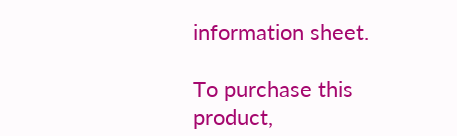information sheet.

To purchase this product,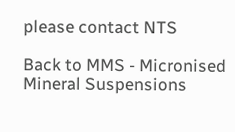please contact NTS

Back to MMS - Micronised Mineral Suspensions